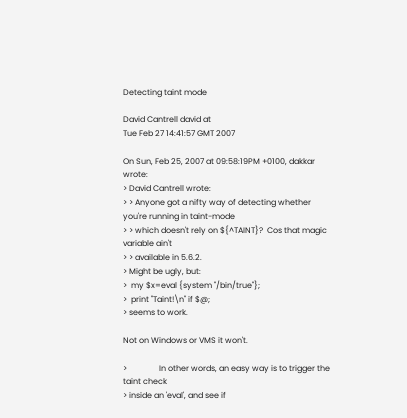Detecting taint mode

David Cantrell david at
Tue Feb 27 14:41:57 GMT 2007

On Sun, Feb 25, 2007 at 09:58:19PM +0100, dakkar wrote:
> David Cantrell wrote:
> > Anyone got a nifty way of detecting whether you're running in taint-mode
> > which doesn't rely on ${^TAINT}?  Cos that magic variable ain't
> > available in 5.6.2.
> Might be ugly, but:
>  my $x=eval {system "/bin/true"};
>  print "Taint!\n" if $@;
> seems to work.

Not on Windows or VMS it won't.

>                In other words, an easy way is to trigger the taint check
> inside an 'eval', and see if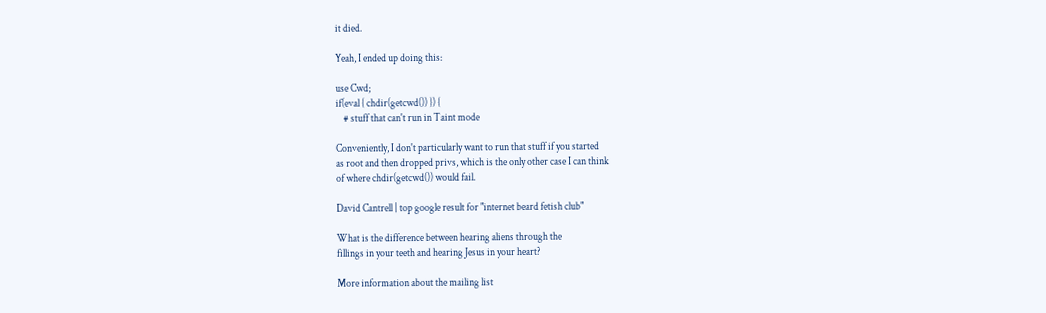it died.

Yeah, I ended up doing this:

use Cwd;
if(eval { chdir(getcwd()) }) {
    # stuff that can't run in Taint mode

Conveniently, I don't particularly want to run that stuff if you started
as root and then dropped privs, which is the only other case I can think
of where chdir(getcwd()) would fail.

David Cantrell | top google result for "internet beard fetish club"

What is the difference between hearing aliens through the
fillings in your teeth and hearing Jesus in your heart?

More information about the mailing list